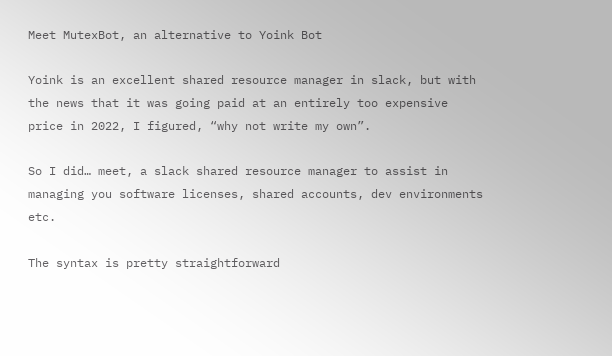Meet MutexBot, an alternative to Yoink Bot

Yoink is an excellent shared resource manager in slack, but with the news that it was going paid at an entirely too expensive price in 2022, I figured, “why not write my own”.

So I did… meet, a slack shared resource manager to assist in managing you software licenses, shared accounts, dev environments etc.

The syntax is pretty straightforward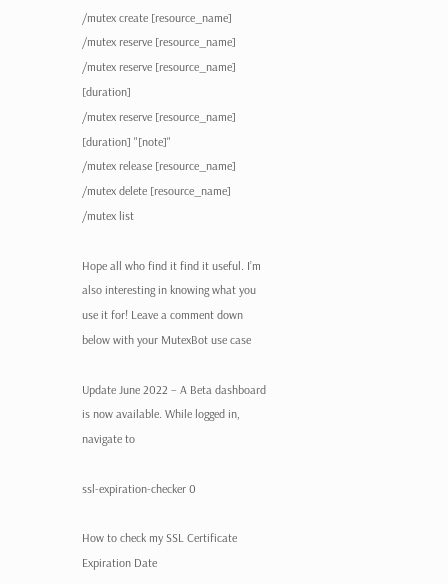/mutex create [resource_name]
/mutex reserve [resource_name]
/mutex reserve [resource_name] [duration]
/mutex reserve [resource_name] [duration] "[note]"
/mutex release [resource_name]
/mutex delete [resource_name]
/mutex list

Hope all who find it find it useful. I’m also interesting in knowing what you use it for! Leave a comment down below with your MutexBot use case

Update June 2022 – A Beta dashboard is now available. While logged in, navigate to

ssl-expiration-checker 0

How to check my SSL Certificate Expiration Date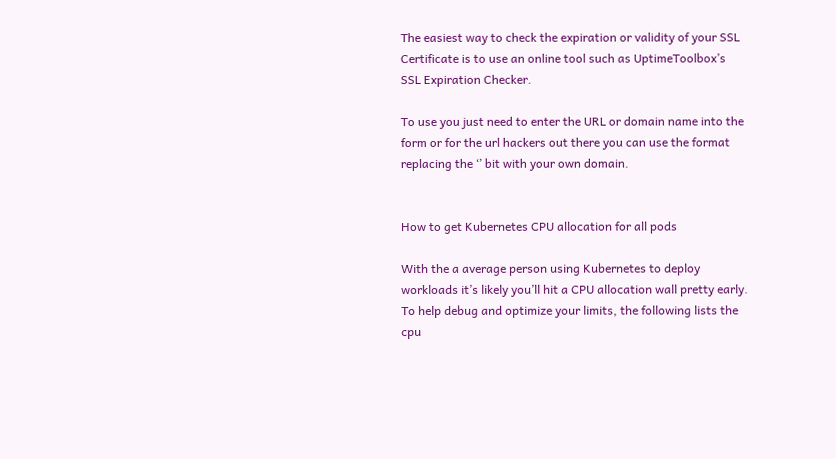The easiest way to check the expiration or validity of your SSL Certificate is to use an online tool such as UptimeToolbox’s SSL Expiration Checker.

To use you just need to enter the URL or domain name into the form or for the url hackers out there you can use the format replacing the ‘’ bit with your own domain.


How to get Kubernetes CPU allocation for all pods

With the a average person using Kubernetes to deploy workloads it’s likely you’ll hit a CPU allocation wall pretty early. To help debug and optimize your limits, the following lists the cpu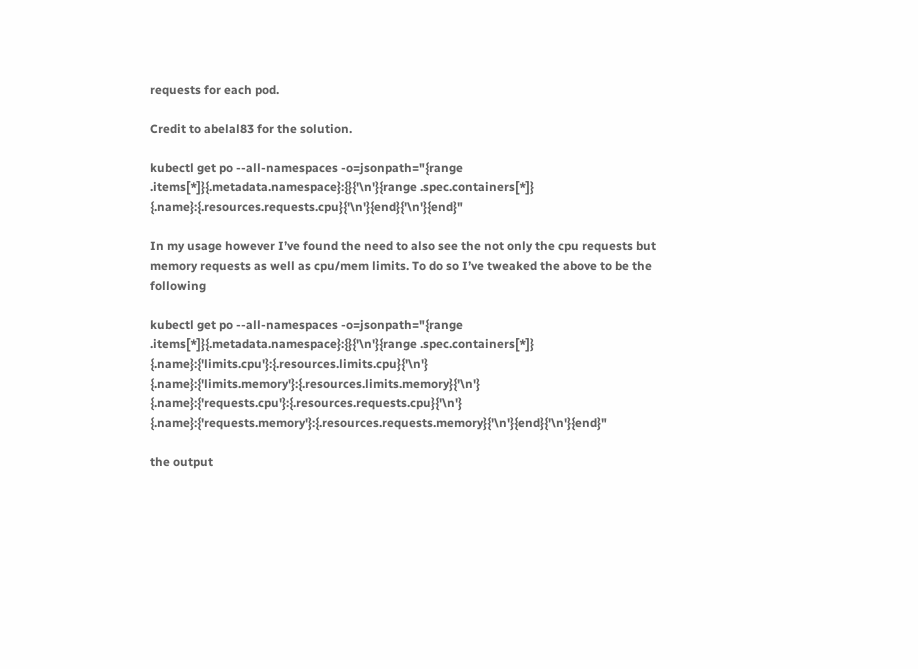requests for each pod.

Credit to abelal83 for the solution.

kubectl get po --all-namespaces -o=jsonpath="{range .items[*]}{.metadata.namespace}:{}{'\n'}{range .spec.containers[*]}  {.name}:{.resources.requests.cpu}{'\n'}{end}{'\n'}{end}"

In my usage however I’ve found the need to also see the not only the cpu requests but memory requests as well as cpu/mem limits. To do so I’ve tweaked the above to be the following

kubectl get po --all-namespaces -o=jsonpath="{range .items[*]}{.metadata.namespace}:{}{'\n'}{range .spec.containers[*]}  {.name}:{'limits.cpu'}:{.resources.limits.cpu}{'\n'}  {.name}:{'limits.memory'}:{.resources.limits.memory}{'\n'}  {.name}:{'requests.cpu'}:{.resources.requests.cpu}{'\n'}  {.name}:{'requests.memory'}:{.resources.requests.memory}{'\n'}{end}{'\n'}{end}"

the output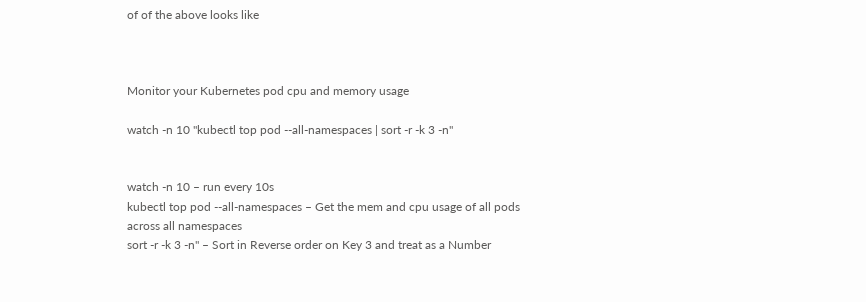of of the above looks like



Monitor your Kubernetes pod cpu and memory usage

watch -n 10 "kubectl top pod --all-namespaces | sort -r -k 3 -n"


watch -n 10 – run every 10s
kubectl top pod --all-namespaces – Get the mem and cpu usage of all pods across all namespaces
sort -r -k 3 -n" – Sort in Reverse order on Key 3 and treat as a Number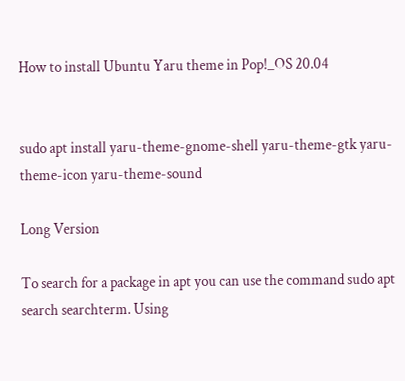How to install Ubuntu Yaru theme in Pop!_OS 20.04


sudo apt install yaru-theme-gnome-shell yaru-theme-gtk yaru-theme-icon yaru-theme-sound

Long Version

To search for a package in apt you can use the command sudo apt search searchterm. Using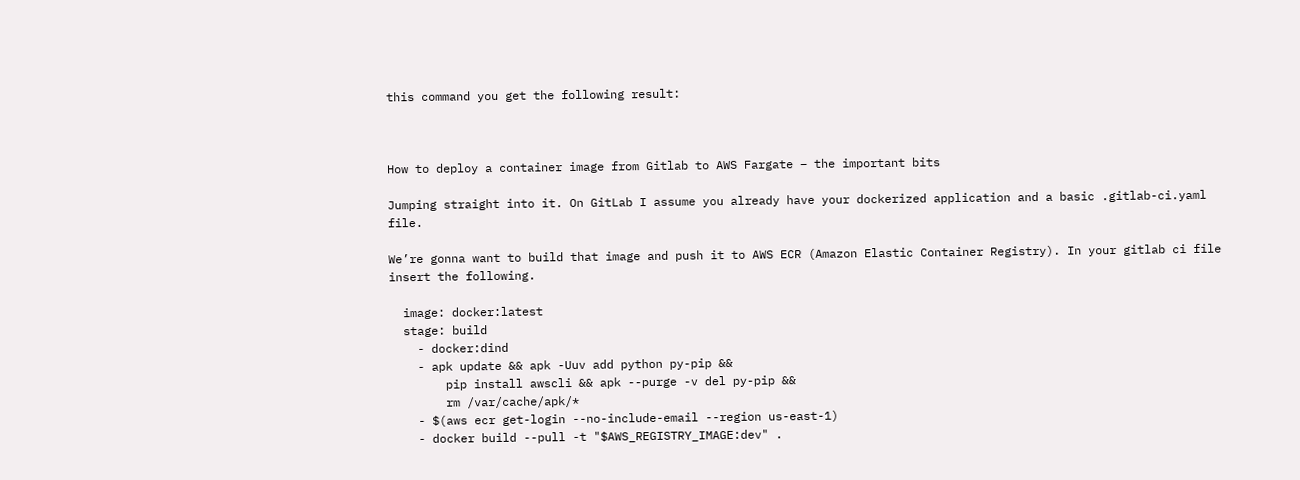this command you get the following result:



How to deploy a container image from Gitlab to AWS Fargate – the important bits

Jumping straight into it. On GitLab I assume you already have your dockerized application and a basic .gitlab-ci.yaml file.

We’re gonna want to build that image and push it to AWS ECR (Amazon Elastic Container Registry). In your gitlab ci file insert the following.

  image: docker:latest
  stage: build
    - docker:dind
    - apk update && apk -Uuv add python py-pip &&
        pip install awscli && apk --purge -v del py-pip &&
        rm /var/cache/apk/*
    - $(aws ecr get-login --no-include-email --region us-east-1)
    - docker build --pull -t "$AWS_REGISTRY_IMAGE:dev" .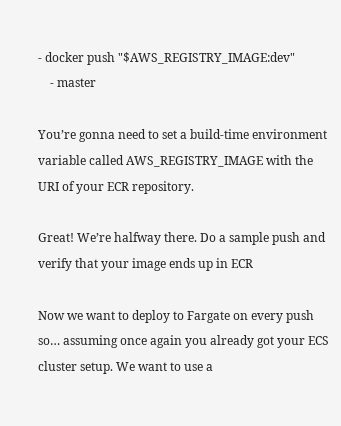- docker push "$AWS_REGISTRY_IMAGE:dev"
    - master

You’re gonna need to set a build-time environment variable called AWS_REGISTRY_IMAGE with the URI of your ECR repository.

Great! We’re halfway there. Do a sample push and verify that your image ends up in ECR

Now we want to deploy to Fargate on every push so… assuming once again you already got your ECS cluster setup. We want to use a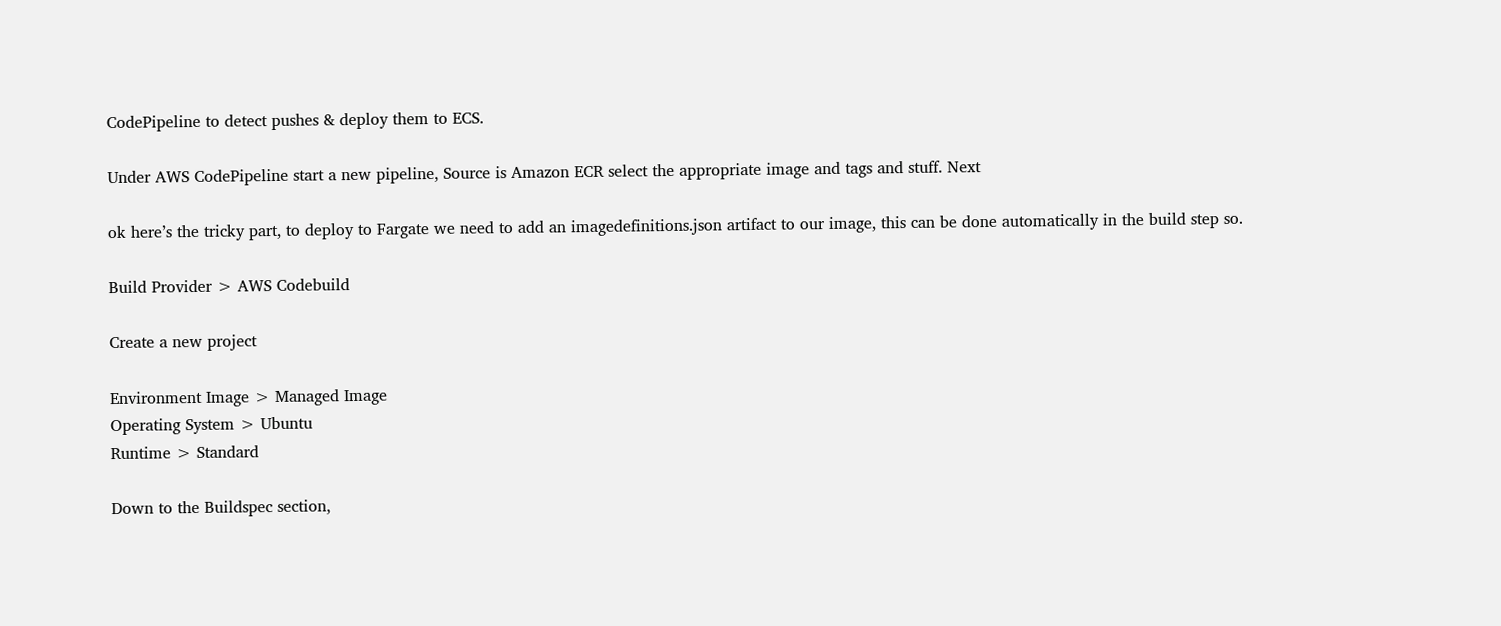CodePipeline to detect pushes & deploy them to ECS.

Under AWS CodePipeline start a new pipeline, Source is Amazon ECR select the appropriate image and tags and stuff. Next

ok here’s the tricky part, to deploy to Fargate we need to add an imagedefinitions.json artifact to our image, this can be done automatically in the build step so.

Build Provider > AWS Codebuild

Create a new project

Environment Image > Managed Image
Operating System > Ubuntu
Runtime > Standard

Down to the Buildspec section,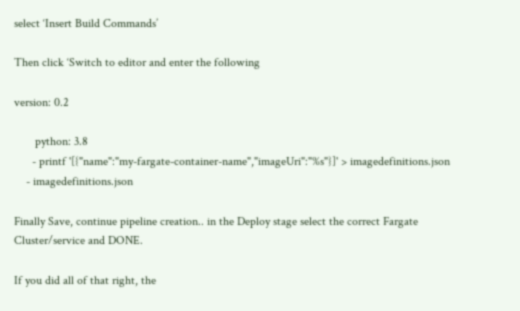select ‘Insert Build Commands’

Then click ‘Switch to editor and enter the following

version: 0.2

       python: 3.8
      - printf '[{"name":"my-fargate-container-name","imageUri":"%s"}]' > imagedefinitions.json
    - imagedefinitions.json

Finally Save, continue pipeline creation.. in the Deploy stage select the correct Fargate Cluster/service and DONE.

If you did all of that right, the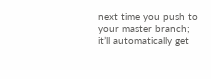next time you push to your master branch; it’ll automatically get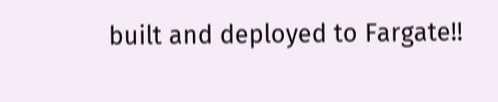built and deployed to Fargate!!